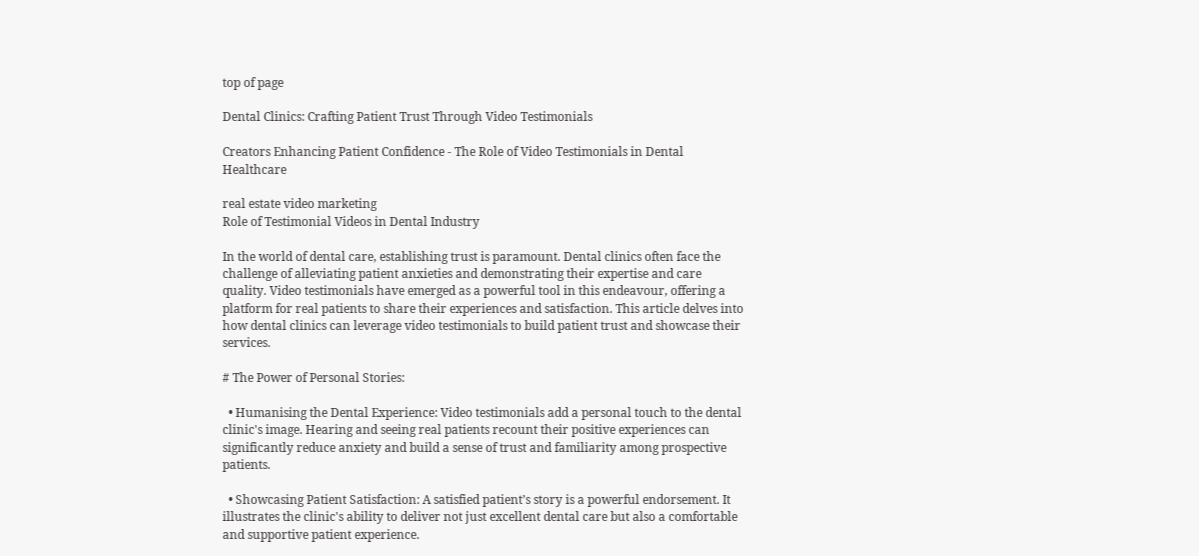top of page

Dental Clinics: Crafting Patient Trust Through Video Testimonials

Creators Enhancing Patient Confidence - The Role of Video Testimonials in Dental Healthcare

real estate video marketing
Role of Testimonial Videos in Dental Industry

In the world of dental care, establishing trust is paramount. Dental clinics often face the challenge of alleviating patient anxieties and demonstrating their expertise and care quality. Video testimonials have emerged as a powerful tool in this endeavour, offering a platform for real patients to share their experiences and satisfaction. This article delves into how dental clinics can leverage video testimonials to build patient trust and showcase their services.

# The Power of Personal Stories:

  • Humanising the Dental Experience: Video testimonials add a personal touch to the dental clinic's image. Hearing and seeing real patients recount their positive experiences can significantly reduce anxiety and build a sense of trust and familiarity among prospective patients.

  • Showcasing Patient Satisfaction: A satisfied patient’s story is a powerful endorsement. It illustrates the clinic's ability to deliver not just excellent dental care but also a comfortable and supportive patient experience.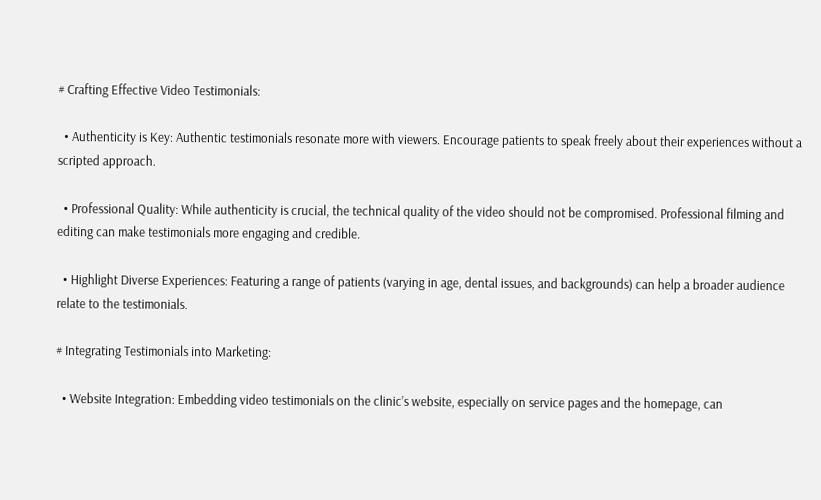# Crafting Effective Video Testimonials:

  • Authenticity is Key: Authentic testimonials resonate more with viewers. Encourage patients to speak freely about their experiences without a scripted approach.

  • Professional Quality: While authenticity is crucial, the technical quality of the video should not be compromised. Professional filming and editing can make testimonials more engaging and credible.

  • Highlight Diverse Experiences: Featuring a range of patients (varying in age, dental issues, and backgrounds) can help a broader audience relate to the testimonials.

# Integrating Testimonials into Marketing:

  • Website Integration: Embedding video testimonials on the clinic’s website, especially on service pages and the homepage, can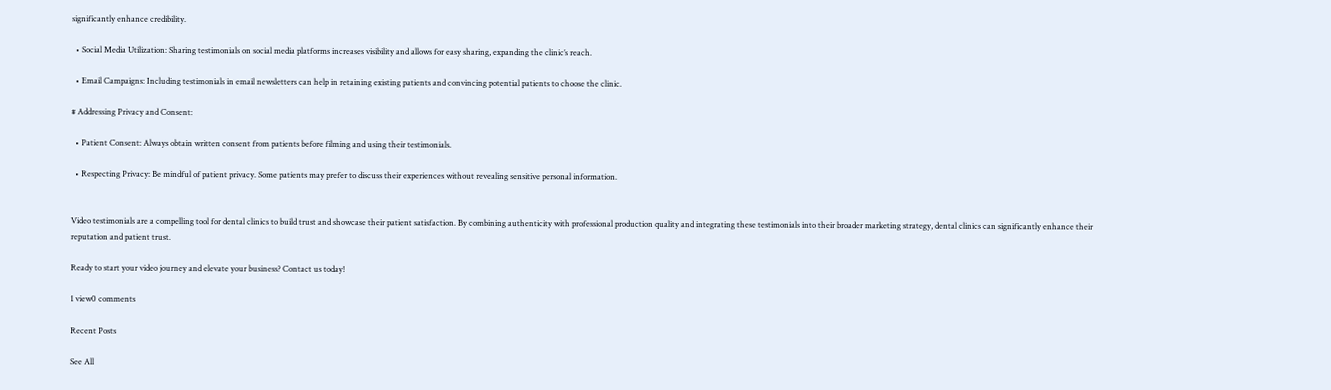significantly enhance credibility.

  • Social Media Utilization: Sharing testimonials on social media platforms increases visibility and allows for easy sharing, expanding the clinic’s reach.

  • Email Campaigns: Including testimonials in email newsletters can help in retaining existing patients and convincing potential patients to choose the clinic.

# Addressing Privacy and Consent:

  • Patient Consent: Always obtain written consent from patients before filming and using their testimonials.

  • Respecting Privacy: Be mindful of patient privacy. Some patients may prefer to discuss their experiences without revealing sensitive personal information.


Video testimonials are a compelling tool for dental clinics to build trust and showcase their patient satisfaction. By combining authenticity with professional production quality and integrating these testimonials into their broader marketing strategy, dental clinics can significantly enhance their reputation and patient trust.

Ready to start your video journey and elevate your business? Contact us today!

1 view0 comments

Recent Posts

See All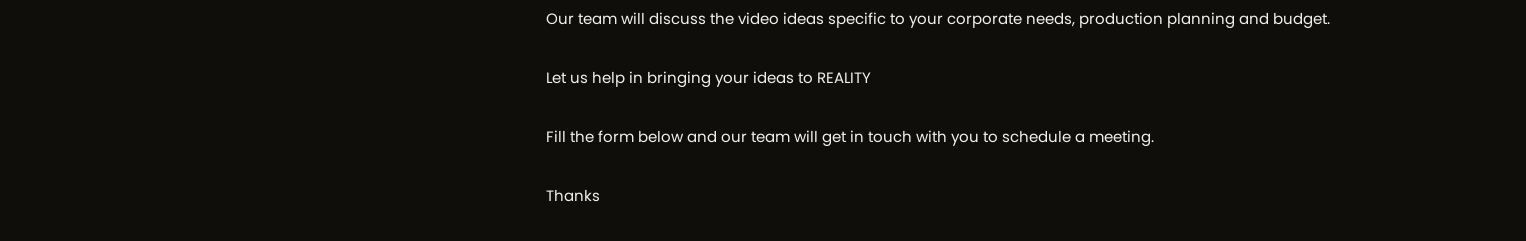Our team will discuss the video ideas specific to your corporate needs, production planning and budget.

Let us help in bringing your ideas to REALITY

Fill the form below and our team will get in touch with you to schedule a meeting.

Thanks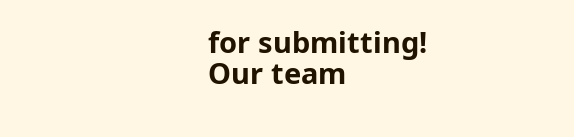for submitting! Our team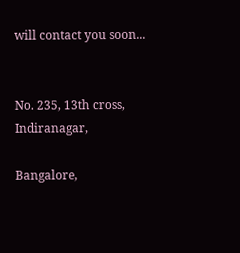will contact you soon...


No. 235, 13th cross, Indiranagar,

Bangalore,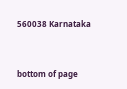560038 Karnataka



bottom of page